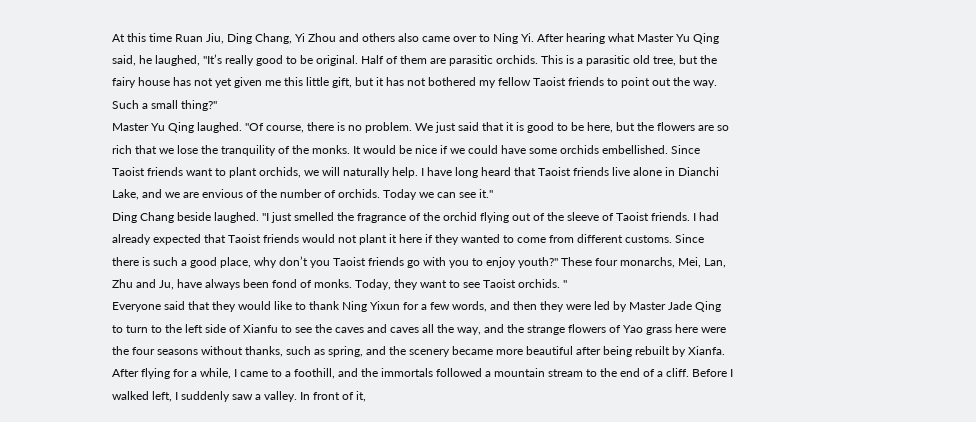At this time Ruan Jiu, Ding Chang, Yi Zhou and others also came over to Ning Yi. After hearing what Master Yu Qing said, he laughed, "It’s really good to be original. Half of them are parasitic orchids. This is a parasitic old tree, but the fairy house has not yet given me this little gift, but it has not bothered my fellow Taoist friends to point out the way. Such a small thing?"
Master Yu Qing laughed. "Of course, there is no problem. We just said that it is good to be here, but the flowers are so rich that we lose the tranquility of the monks. It would be nice if we could have some orchids embellished. Since Taoist friends want to plant orchids, we will naturally help. I have long heard that Taoist friends live alone in Dianchi Lake, and we are envious of the number of orchids. Today we can see it."
Ding Chang beside laughed. "I just smelled the fragrance of the orchid flying out of the sleeve of Taoist friends. I had already expected that Taoist friends would not plant it here if they wanted to come from different customs. Since there is such a good place, why don’t you Taoist friends go with you to enjoy youth?" These four monarchs, Mei, Lan, Zhu and Ju, have always been fond of monks. Today, they want to see Taoist orchids. "
Everyone said that they would like to thank Ning Yixun for a few words, and then they were led by Master Jade Qing to turn to the left side of Xianfu to see the caves and caves all the way, and the strange flowers of Yao grass here were the four seasons without thanks, such as spring, and the scenery became more beautiful after being rebuilt by Xianfa.
After flying for a while, I came to a foothill, and the immortals followed a mountain stream to the end of a cliff. Before I walked left, I suddenly saw a valley. In front of it,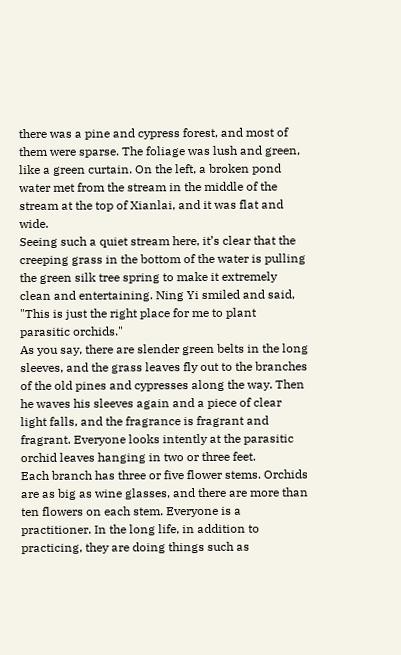there was a pine and cypress forest, and most of them were sparse. The foliage was lush and green, like a green curtain. On the left, a broken pond water met from the stream in the middle of the stream at the top of Xianlai, and it was flat and wide.
Seeing such a quiet stream here, it’s clear that the creeping grass in the bottom of the water is pulling the green silk tree spring to make it extremely clean and entertaining. Ning Yi smiled and said, "This is just the right place for me to plant parasitic orchids."
As you say, there are slender green belts in the long sleeves, and the grass leaves fly out to the branches of the old pines and cypresses along the way. Then he waves his sleeves again and a piece of clear light falls, and the fragrance is fragrant and fragrant. Everyone looks intently at the parasitic orchid leaves hanging in two or three feet.
Each branch has three or five flower stems. Orchids are as big as wine glasses, and there are more than ten flowers on each stem. Everyone is a practitioner. In the long life, in addition to practicing, they are doing things such as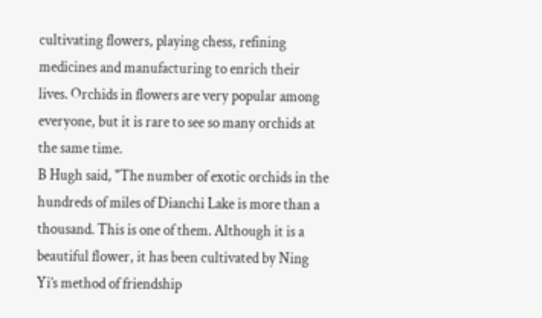cultivating flowers, playing chess, refining medicines and manufacturing to enrich their lives. Orchids in flowers are very popular among everyone, but it is rare to see so many orchids at the same time.
B Hugh said, "The number of exotic orchids in the hundreds of miles of Dianchi Lake is more than a thousand. This is one of them. Although it is a beautiful flower, it has been cultivated by Ning Yi’s method of friendship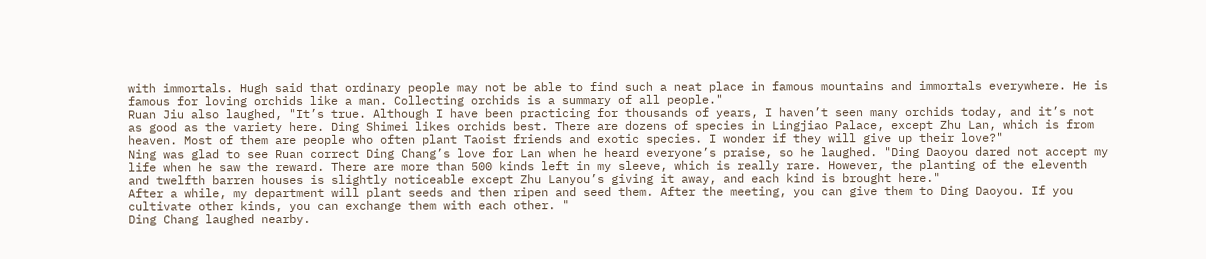with immortals. Hugh said that ordinary people may not be able to find such a neat place in famous mountains and immortals everywhere. He is famous for loving orchids like a man. Collecting orchids is a summary of all people."
Ruan Jiu also laughed, "It’s true. Although I have been practicing for thousands of years, I haven’t seen many orchids today, and it’s not as good as the variety here. Ding Shimei likes orchids best. There are dozens of species in Lingjiao Palace, except Zhu Lan, which is from heaven. Most of them are people who often plant Taoist friends and exotic species. I wonder if they will give up their love?"
Ning was glad to see Ruan correct Ding Chang’s love for Lan when he heard everyone’s praise, so he laughed. "Ding Daoyou dared not accept my life when he saw the reward. There are more than 500 kinds left in my sleeve, which is really rare. However, the planting of the eleventh and twelfth barren houses is slightly noticeable except Zhu Lanyou’s giving it away, and each kind is brought here."
After a while, my department will plant seeds and then ripen and seed them. After the meeting, you can give them to Ding Daoyou. If you cultivate other kinds, you can exchange them with each other. "
Ding Chang laughed nearby.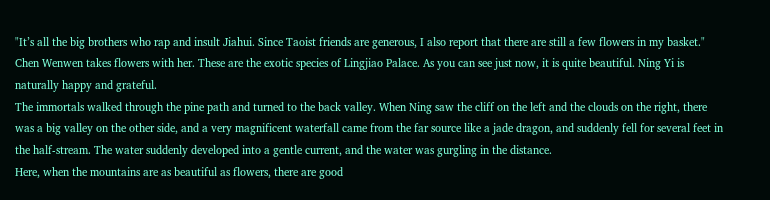"It’s all the big brothers who rap and insult Jiahui. Since Taoist friends are generous, I also report that there are still a few flowers in my basket." Chen Wenwen takes flowers with her. These are the exotic species of Lingjiao Palace. As you can see just now, it is quite beautiful. Ning Yi is naturally happy and grateful.
The immortals walked through the pine path and turned to the back valley. When Ning saw the cliff on the left and the clouds on the right, there was a big valley on the other side, and a very magnificent waterfall came from the far source like a jade dragon, and suddenly fell for several feet in the half-stream. The water suddenly developed into a gentle current, and the water was gurgling in the distance.
Here, when the mountains are as beautiful as flowers, there are good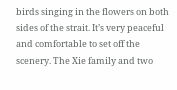birds singing in the flowers on both sides of the strait. It’s very peaceful and comfortable to set off the scenery. The Xie family and two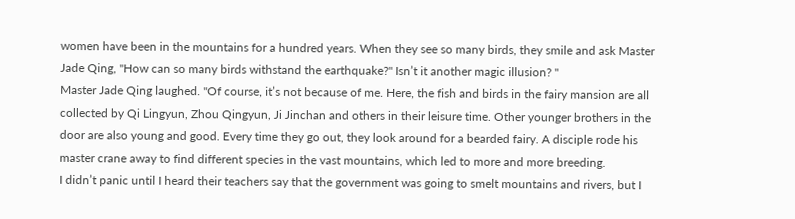women have been in the mountains for a hundred years. When they see so many birds, they smile and ask Master Jade Qing, "How can so many birds withstand the earthquake?" Isn’t it another magic illusion? "
Master Jade Qing laughed. "Of course, it’s not because of me. Here, the fish and birds in the fairy mansion are all collected by Qi Lingyun, Zhou Qingyun, Ji Jinchan and others in their leisure time. Other younger brothers in the door are also young and good. Every time they go out, they look around for a bearded fairy. A disciple rode his master crane away to find different species in the vast mountains, which led to more and more breeding.
I didn’t panic until I heard their teachers say that the government was going to smelt mountains and rivers, but I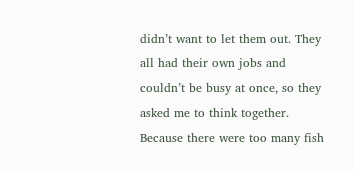didn’t want to let them out. They all had their own jobs and couldn’t be busy at once, so they asked me to think together. Because there were too many fish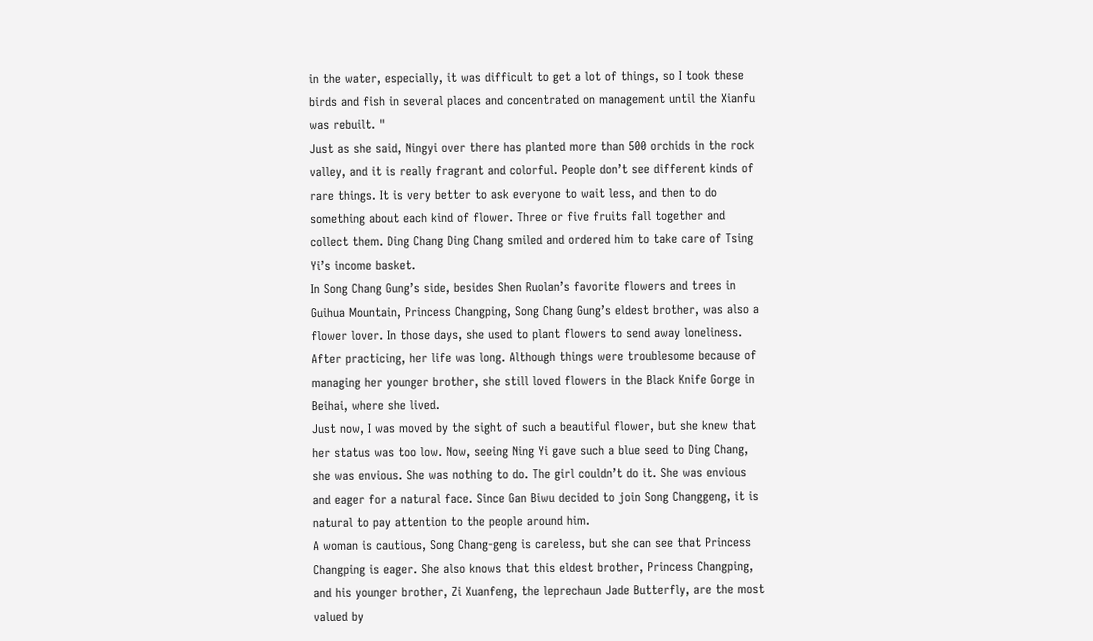in the water, especially, it was difficult to get a lot of things, so I took these birds and fish in several places and concentrated on management until the Xianfu was rebuilt. "
Just as she said, Ningyi over there has planted more than 500 orchids in the rock valley, and it is really fragrant and colorful. People don’t see different kinds of rare things. It is very better to ask everyone to wait less, and then to do something about each kind of flower. Three or five fruits fall together and collect them. Ding Chang Ding Chang smiled and ordered him to take care of Tsing Yi’s income basket.
In Song Chang Gung’s side, besides Shen Ruolan’s favorite flowers and trees in Guihua Mountain, Princess Changping, Song Chang Gung’s eldest brother, was also a flower lover. In those days, she used to plant flowers to send away loneliness. After practicing, her life was long. Although things were troublesome because of managing her younger brother, she still loved flowers in the Black Knife Gorge in Beihai, where she lived.
Just now, I was moved by the sight of such a beautiful flower, but she knew that her status was too low. Now, seeing Ning Yi gave such a blue seed to Ding Chang, she was envious. She was nothing to do. The girl couldn’t do it. She was envious and eager for a natural face. Since Gan Biwu decided to join Song Changgeng, it is natural to pay attention to the people around him.
A woman is cautious, Song Chang-geng is careless, but she can see that Princess Changping is eager. She also knows that this eldest brother, Princess Changping, and his younger brother, Zi Xuanfeng, the leprechaun Jade Butterfly, are the most valued by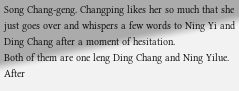Song Chang-geng. Changping likes her so much that she just goes over and whispers a few words to Ning Yi and Ding Chang after a moment of hesitation.
Both of them are one leng Ding Chang and Ning Yilue. After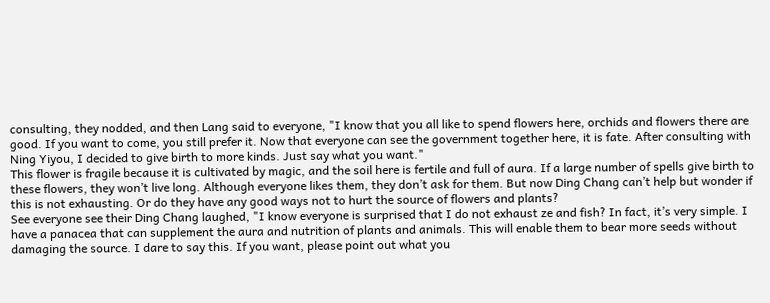consulting, they nodded, and then Lang said to everyone, "I know that you all like to spend flowers here, orchids and flowers there are good. If you want to come, you still prefer it. Now that everyone can see the government together here, it is fate. After consulting with Ning Yiyou, I decided to give birth to more kinds. Just say what you want."
This flower is fragile because it is cultivated by magic, and the soil here is fertile and full of aura. If a large number of spells give birth to these flowers, they won’t live long. Although everyone likes them, they don’t ask for them. But now Ding Chang can’t help but wonder if this is not exhausting. Or do they have any good ways not to hurt the source of flowers and plants?
See everyone see their Ding Chang laughed, "I know everyone is surprised that I do not exhaust ze and fish? In fact, it’s very simple. I have a panacea that can supplement the aura and nutrition of plants and animals. This will enable them to bear more seeds without damaging the source. I dare to say this. If you want, please point out what you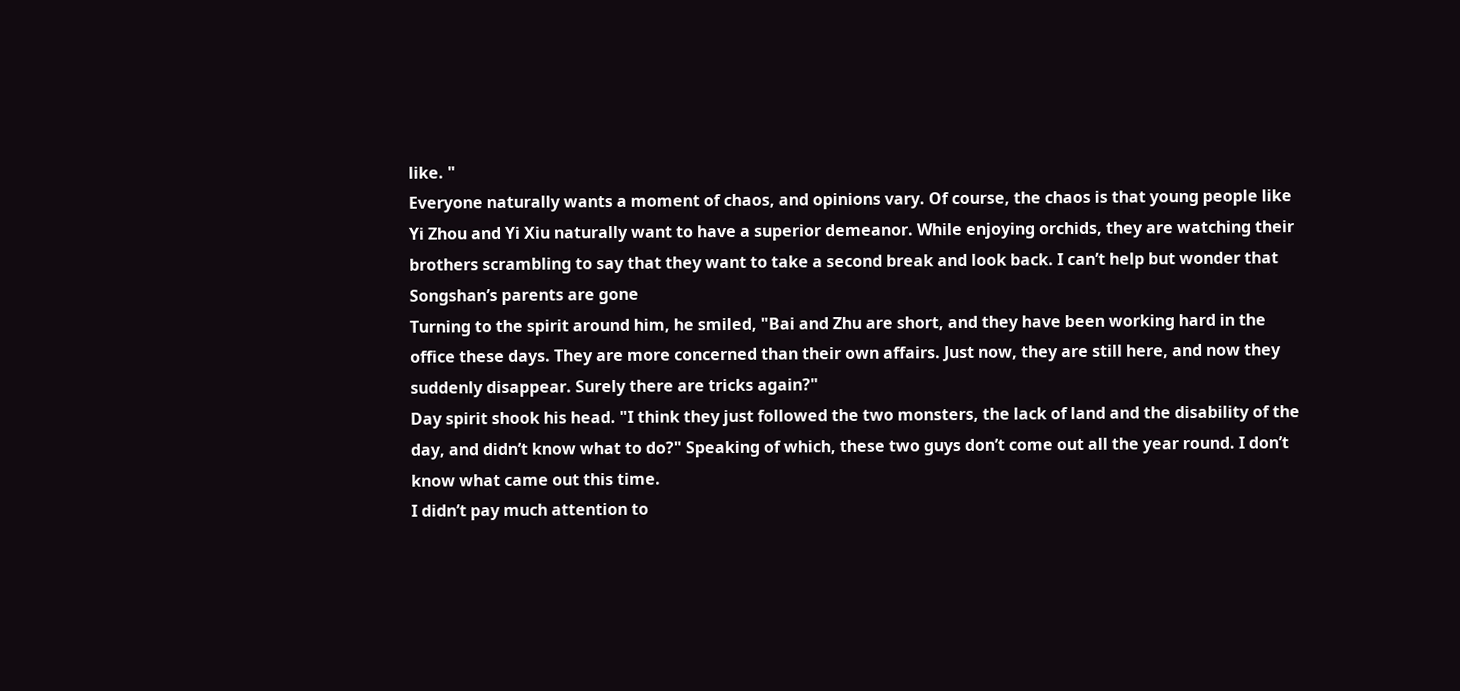like. "
Everyone naturally wants a moment of chaos, and opinions vary. Of course, the chaos is that young people like Yi Zhou and Yi Xiu naturally want to have a superior demeanor. While enjoying orchids, they are watching their brothers scrambling to say that they want to take a second break and look back. I can’t help but wonder that Songshan’s parents are gone
Turning to the spirit around him, he smiled, "Bai and Zhu are short, and they have been working hard in the office these days. They are more concerned than their own affairs. Just now, they are still here, and now they suddenly disappear. Surely there are tricks again?"
Day spirit shook his head. "I think they just followed the two monsters, the lack of land and the disability of the day, and didn’t know what to do?" Speaking of which, these two guys don’t come out all the year round. I don’t know what came out this time.
I didn’t pay much attention to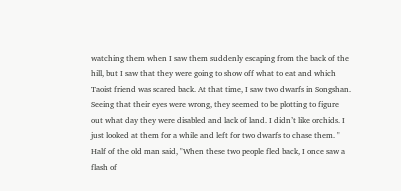watching them when I saw them suddenly escaping from the back of the hill, but I saw that they were going to show off what to eat and which Taoist friend was scared back. At that time, I saw two dwarfs in Songshan. Seeing that their eyes were wrong, they seemed to be plotting to figure out what day they were disabled and lack of land. I didn’t like orchids. I just looked at them for a while and left for two dwarfs to chase them. "
Half of the old man said, "When these two people fled back, I once saw a flash of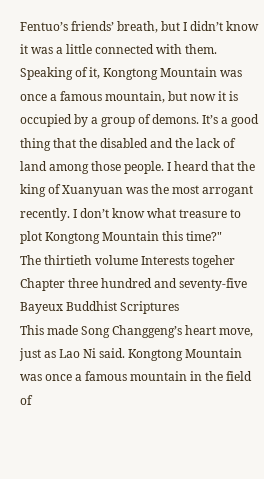Fentuo’s friends’ breath, but I didn’t know it was a little connected with them. Speaking of it, Kongtong Mountain was once a famous mountain, but now it is occupied by a group of demons. It’s a good thing that the disabled and the lack of land among those people. I heard that the king of Xuanyuan was the most arrogant recently. I don’t know what treasure to plot Kongtong Mountain this time?"
The thirtieth volume Interests togeher Chapter three hundred and seventy-five Bayeux Buddhist Scriptures
This made Song Changgeng’s heart move, just as Lao Ni said. Kongtong Mountain was once a famous mountain in the field of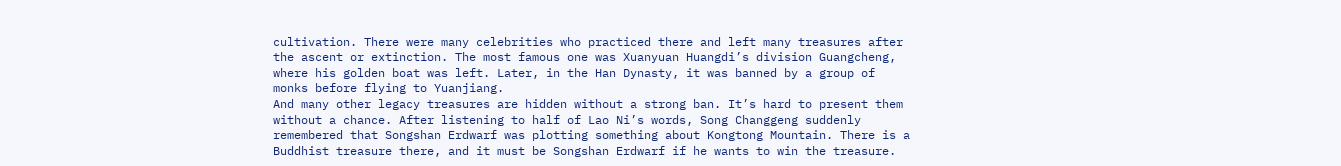cultivation. There were many celebrities who practiced there and left many treasures after the ascent or extinction. The most famous one was Xuanyuan Huangdi’s division Guangcheng, where his golden boat was left. Later, in the Han Dynasty, it was banned by a group of monks before flying to Yuanjiang.
And many other legacy treasures are hidden without a strong ban. It’s hard to present them without a chance. After listening to half of Lao Ni’s words, Song Changgeng suddenly remembered that Songshan Erdwarf was plotting something about Kongtong Mountain. There is a Buddhist treasure there, and it must be Songshan Erdwarf if he wants to win the treasure.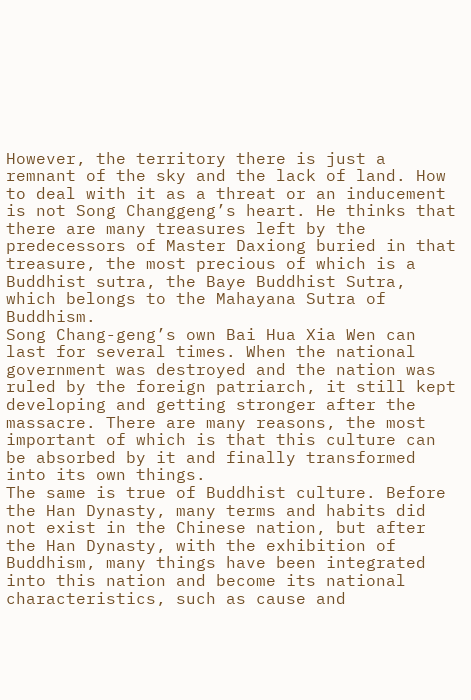However, the territory there is just a remnant of the sky and the lack of land. How to deal with it as a threat or an inducement is not Song Changgeng’s heart. He thinks that there are many treasures left by the predecessors of Master Daxiong buried in that treasure, the most precious of which is a Buddhist sutra, the Baye Buddhist Sutra, which belongs to the Mahayana Sutra of Buddhism.
Song Chang-geng’s own Bai Hua Xia Wen can last for several times. When the national government was destroyed and the nation was ruled by the foreign patriarch, it still kept developing and getting stronger after the massacre. There are many reasons, the most important of which is that this culture can be absorbed by it and finally transformed into its own things.
The same is true of Buddhist culture. Before the Han Dynasty, many terms and habits did not exist in the Chinese nation, but after the Han Dynasty, with the exhibition of Buddhism, many things have been integrated into this nation and become its national characteristics, such as cause and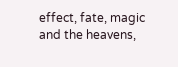effect, fate, magic and the heavens,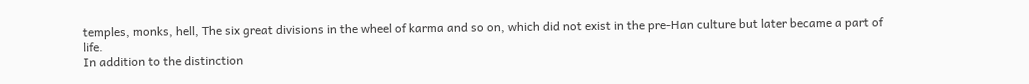temples, monks, hell, The six great divisions in the wheel of karma and so on, which did not exist in the pre-Han culture but later became a part of life.
In addition to the distinction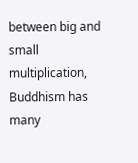between big and small multiplication, Buddhism has many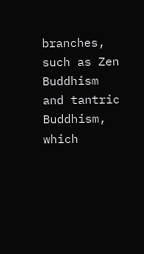branches, such as Zen Buddhism and tantric Buddhism, which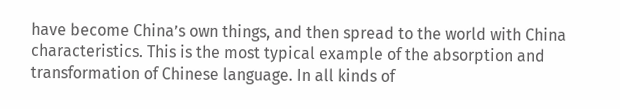have become China’s own things, and then spread to the world with China characteristics. This is the most typical example of the absorption and transformation of Chinese language. In all kinds of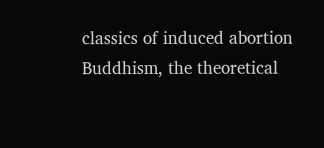classics of induced abortion Buddhism, the theoretical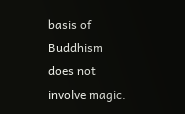basis of Buddhism does not involve magic.